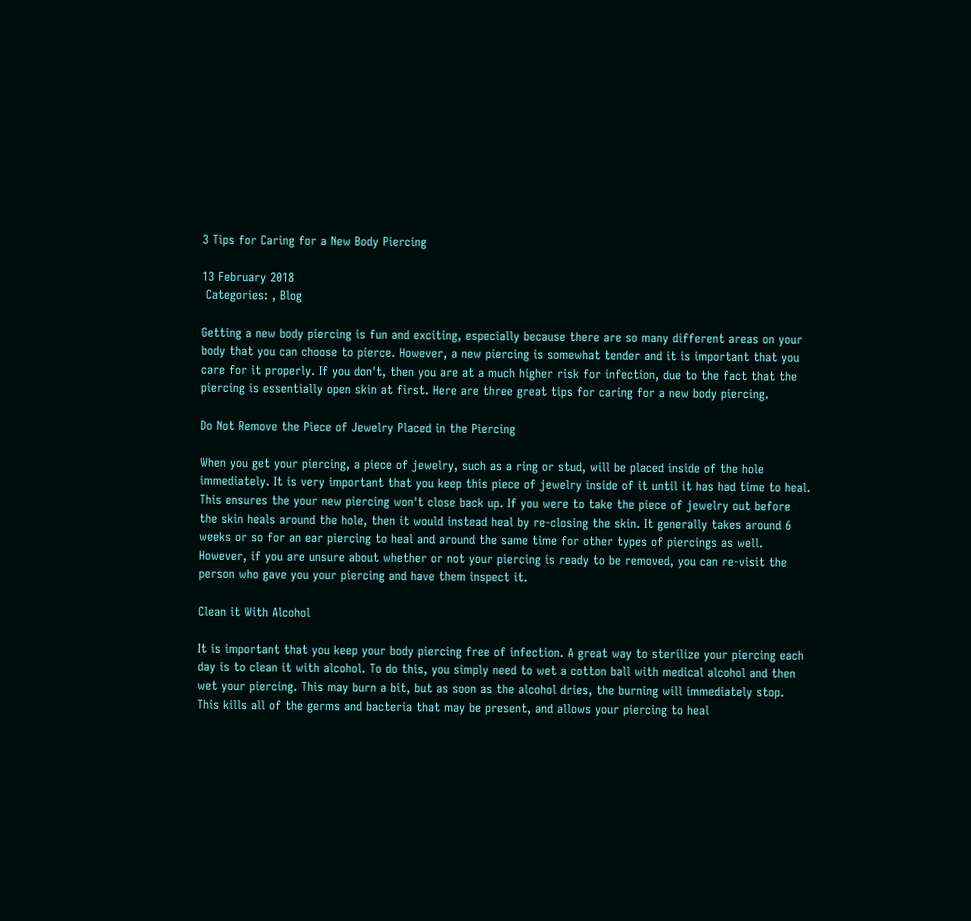3 Tips for Caring for a New Body Piercing

13 February 2018
 Categories: , Blog

Getting a new body piercing is fun and exciting, especially because there are so many different areas on your body that you can choose to pierce. However, a new piercing is somewhat tender and it is important that you care for it properly. If you don't, then you are at a much higher risk for infection, due to the fact that the piercing is essentially open skin at first. Here are three great tips for caring for a new body piercing.

Do Not Remove the Piece of Jewelry Placed in the Piercing

When you get your piercing, a piece of jewelry, such as a ring or stud, will be placed inside of the hole immediately. It is very important that you keep this piece of jewelry inside of it until it has had time to heal. This ensures the your new piercing won't close back up. If you were to take the piece of jewelry out before the skin heals around the hole, then it would instead heal by re-closing the skin. It generally takes around 6 weeks or so for an ear piercing to heal and around the same time for other types of piercings as well. However, if you are unsure about whether or not your piercing is ready to be removed, you can re-visit the person who gave you your piercing and have them inspect it.

Clean it With Alcohol

It is important that you keep your body piercing free of infection. A great way to sterilize your piercing each day is to clean it with alcohol. To do this, you simply need to wet a cotton ball with medical alcohol and then wet your piercing. This may burn a bit, but as soon as the alcohol dries, the burning will immediately stop. This kills all of the germs and bacteria that may be present, and allows your piercing to heal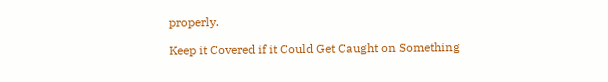properly.

Keep it Covered if it Could Get Caught on Something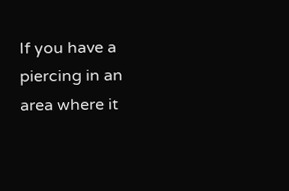If you have a piercing in an area where it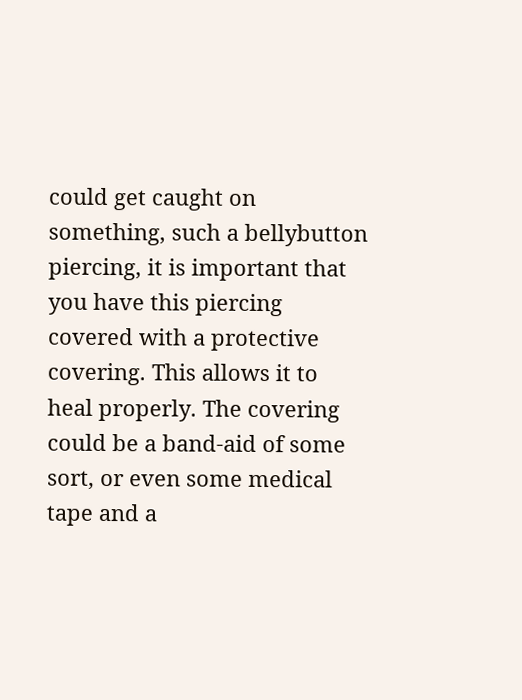could get caught on something, such a bellybutton piercing, it is important that you have this piercing covered with a protective covering. This allows it to heal properly. The covering could be a band-aid of some sort, or even some medical tape and a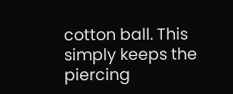cotton ball. This simply keeps the piercing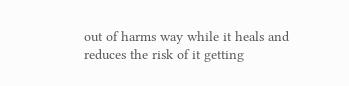out of harms way while it heals and reduces the risk of it getting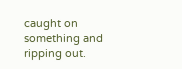caught on something and ripping out.